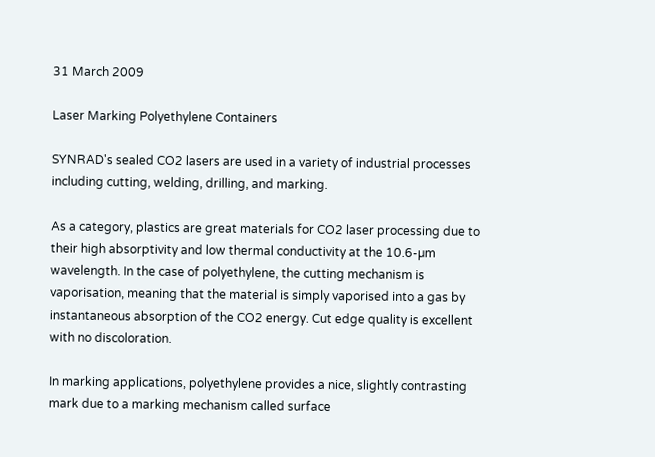31 March 2009

Laser Marking Polyethylene Containers

SYNRAD's sealed CO2 lasers are used in a variety of industrial processes including cutting, welding, drilling, and marking.

As a category, plastics are great materials for CO2 laser processing due to their high absorptivity and low thermal conductivity at the 10.6-µm wavelength. In the case of polyethylene, the cutting mechanism is vaporisation, meaning that the material is simply vaporised into a gas by instantaneous absorption of the CO2 energy. Cut edge quality is excellent with no discoloration.

In marking applications, polyethylene provides a nice, slightly contrasting mark due to a marking mechanism called surface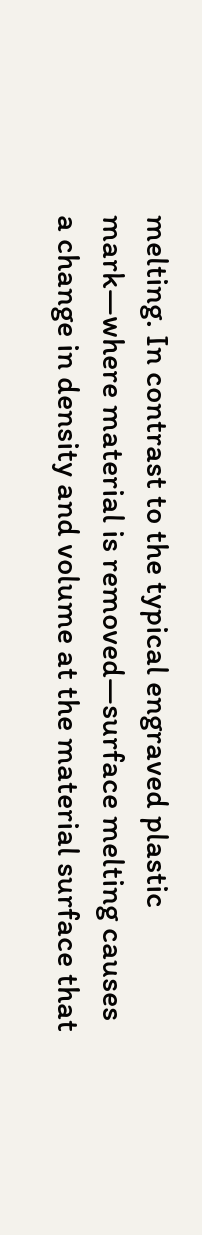melting. In contrast to the typical engraved plastic mark—where material is removed—surface melting causes a change in density and volume at the material surface that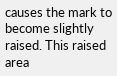causes the mark to become slightly raised. This raised area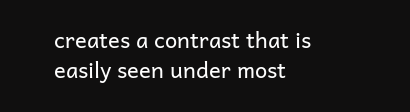creates a contrast that is easily seen under most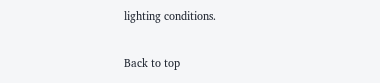lighting conditions.

Back to top